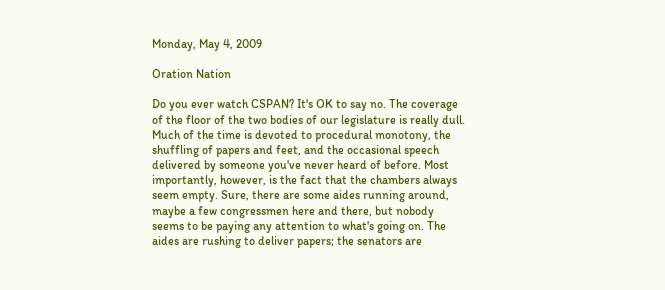Monday, May 4, 2009

Oration Nation

Do you ever watch CSPAN? It's OK to say no. The coverage of the floor of the two bodies of our legislature is really dull. Much of the time is devoted to procedural monotony, the shuffling of papers and feet, and the occasional speech delivered by someone you've never heard of before. Most importantly, however, is the fact that the chambers always seem empty. Sure, there are some aides running around, maybe a few congressmen here and there, but nobody seems to be paying any attention to what's going on. The aides are rushing to deliver papers; the senators are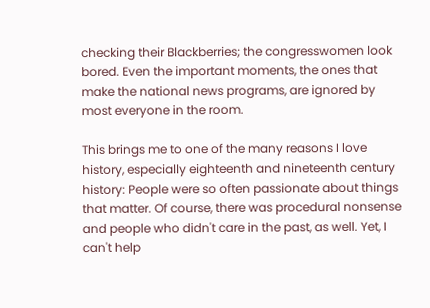checking their Blackberries; the congresswomen look bored. Even the important moments, the ones that make the national news programs, are ignored by most everyone in the room.

This brings me to one of the many reasons I love history, especially eighteenth and nineteenth century history: People were so often passionate about things that matter. Of course, there was procedural nonsense and people who didn't care in the past, as well. Yet, I can't help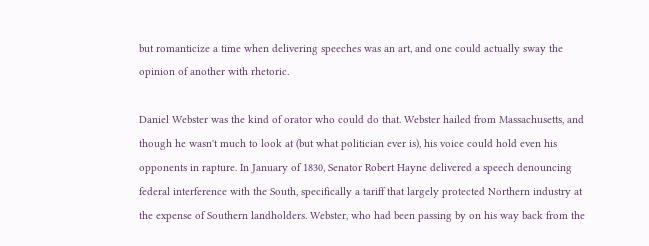but romanticize a time when delivering speeches was an art, and one could actually sway the opinion of another with rhetoric.

Daniel Webster was the kind of orator who could do that. Webster hailed from Massachusetts, and though he wasn't much to look at (but what politician ever is), his voice could hold even his opponents in rapture. In January of 1830, Senator Robert Hayne delivered a speech denouncing federal interference with the South, specifically a tariff that largely protected Northern industry at the expense of Southern landholders. Webster, who had been passing by on his way back from the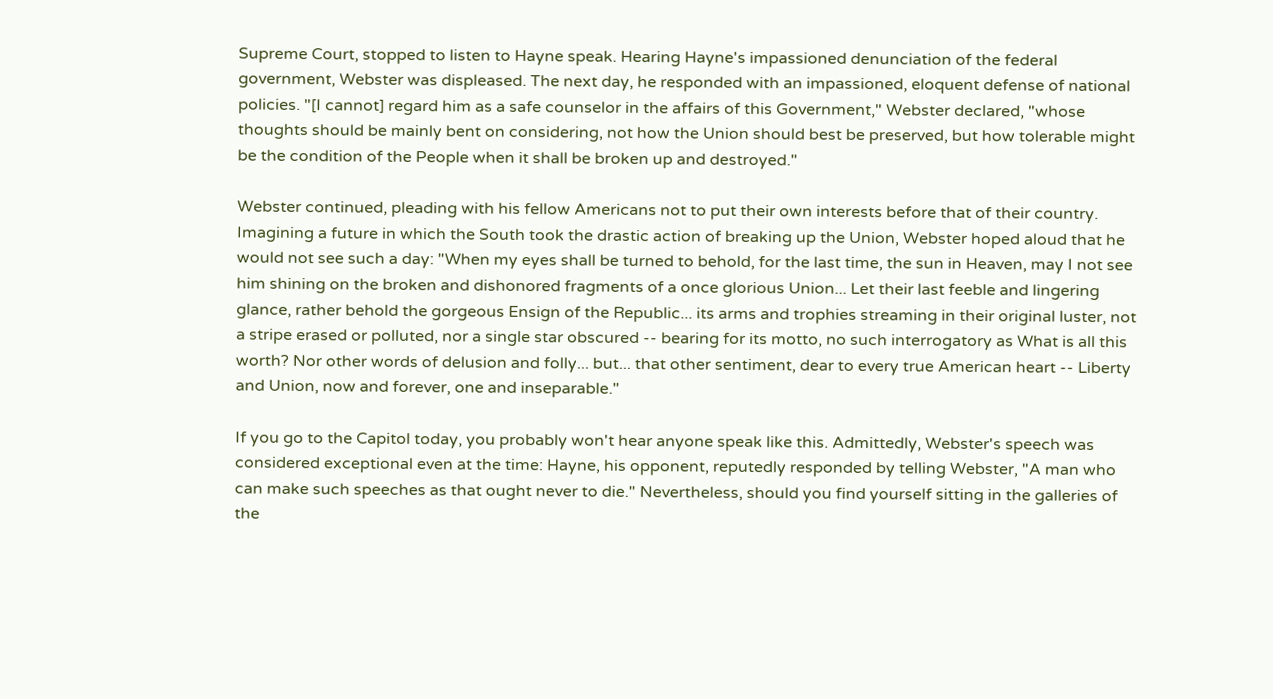Supreme Court, stopped to listen to Hayne speak. Hearing Hayne's impassioned denunciation of the federal government, Webster was displeased. The next day, he responded with an impassioned, eloquent defense of national policies. "[I cannot] regard him as a safe counselor in the affairs of this Government," Webster declared, "whose thoughts should be mainly bent on considering, not how the Union should best be preserved, but how tolerable might be the condition of the People when it shall be broken up and destroyed."

Webster continued, pleading with his fellow Americans not to put their own interests before that of their country. Imagining a future in which the South took the drastic action of breaking up the Union, Webster hoped aloud that he would not see such a day: "When my eyes shall be turned to behold, for the last time, the sun in Heaven, may I not see him shining on the broken and dishonored fragments of a once glorious Union... Let their last feeble and lingering glance, rather behold the gorgeous Ensign of the Republic... its arms and trophies streaming in their original luster, not a stripe erased or polluted, nor a single star obscured -- bearing for its motto, no such interrogatory as What is all this worth? Nor other words of delusion and folly... but... that other sentiment, dear to every true American heart -- Liberty and Union, now and forever, one and inseparable."

If you go to the Capitol today, you probably won't hear anyone speak like this. Admittedly, Webster's speech was considered exceptional even at the time: Hayne, his opponent, reputedly responded by telling Webster, "A man who can make such speeches as that ought never to die." Nevertheless, should you find yourself sitting in the galleries of the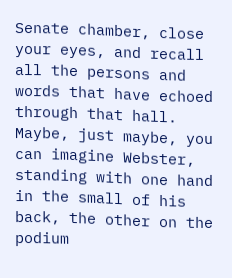Senate chamber, close your eyes, and recall all the persons and words that have echoed through that hall. Maybe, just maybe, you can imagine Webster, standing with one hand in the small of his back, the other on the podium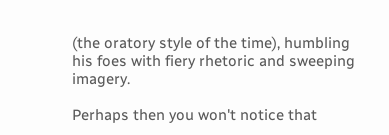(the oratory style of the time), humbling his foes with fiery rhetoric and sweeping imagery.

Perhaps then you won't notice that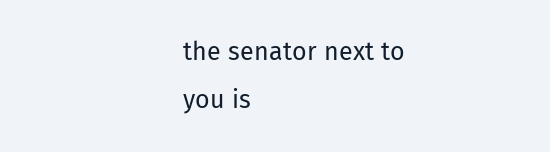the senator next to you is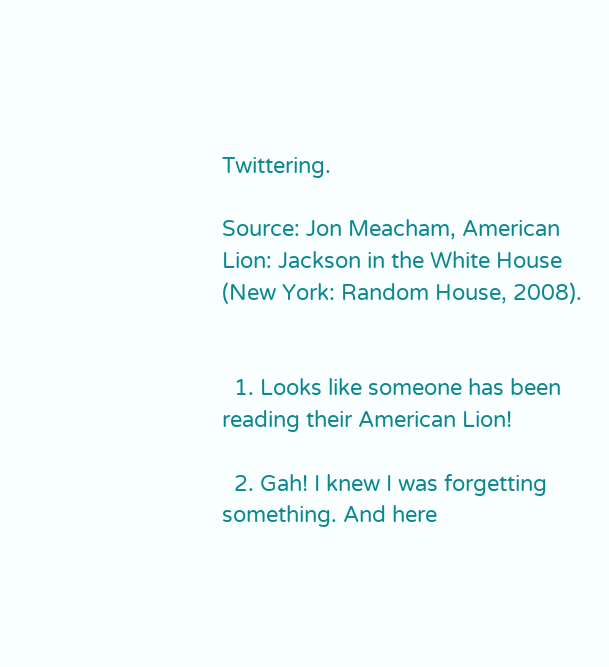Twittering.

Source: Jon Meacham, American Lion: Jackson in the White House (New York: Random House, 2008).


  1. Looks like someone has been reading their American Lion!

  2. Gah! I knew I was forgetting something. And here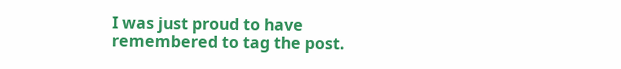I was just proud to have remembered to tag the post.